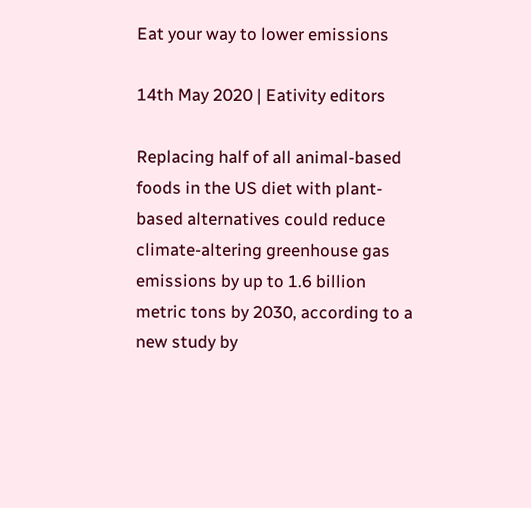Eat your way to lower emissions

14th May 2020 | Eativity editors

Replacing half of all animal-based foods in the US diet with plant-based alternatives could reduce climate-altering greenhouse gas emissions by up to 1.6 billion metric tons by 2030, according to a new study by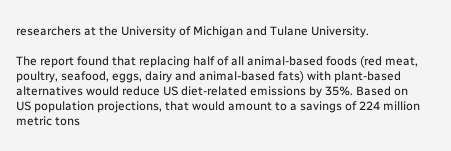researchers at the University of Michigan and Tulane University.

The report found that replacing half of all animal-based foods (red meat, poultry, seafood, eggs, dairy and animal-based fats) with plant-based alternatives would reduce US diet-related emissions by 35%. Based on US population projections, that would amount to a savings of 224 million metric tons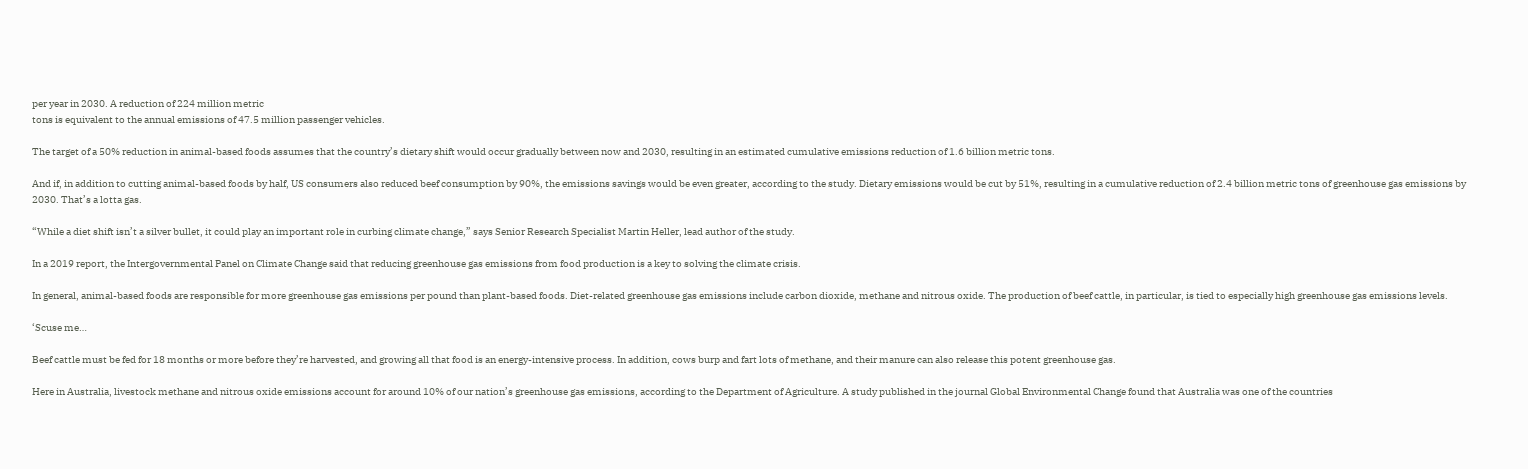per year in 2030. A reduction of 224 million metric
tons is equivalent to the annual emissions of 47.5 million passenger vehicles.

The target of a 50% reduction in animal-based foods assumes that the country’s dietary shift would occur gradually between now and 2030, resulting in an estimated cumulative emissions reduction of 1.6 billion metric tons.

And if, in addition to cutting animal-based foods by half, US consumers also reduced beef consumption by 90%, the emissions savings would be even greater, according to the study. Dietary emissions would be cut by 51%, resulting in a cumulative reduction of 2.4 billion metric tons of greenhouse gas emissions by 2030. That’s a lotta gas.

“While a diet shift isn’t a silver bullet, it could play an important role in curbing climate change,” says Senior Research Specialist Martin Heller, lead author of the study.

In a 2019 report, the Intergovernmental Panel on Climate Change said that reducing greenhouse gas emissions from food production is a key to solving the climate crisis.

In general, animal-based foods are responsible for more greenhouse gas emissions per pound than plant-based foods. Diet-related greenhouse gas emissions include carbon dioxide, methane and nitrous oxide. The production of beef cattle, in particular, is tied to especially high greenhouse gas emissions levels.

‘Scuse me…

Beef cattle must be fed for 18 months or more before they’re harvested, and growing all that food is an energy-intensive process. In addition, cows burp and fart lots of methane, and their manure can also release this potent greenhouse gas.

Here in Australia, livestock methane and nitrous oxide emissions account for around 10% of our nation’s greenhouse gas emissions, according to the Department of Agriculture. A study published in the journal Global Environmental Change found that Australia was one of the countries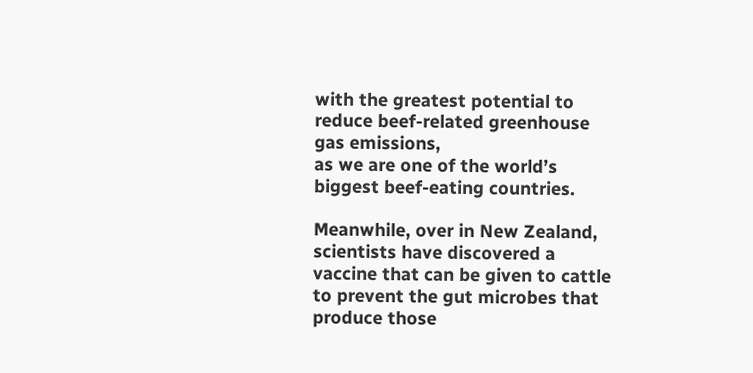with the greatest potential to reduce beef-related greenhouse gas emissions,
as we are one of the world’s biggest beef-eating countries.

Meanwhile, over in New Zealand, scientists have discovered a vaccine that can be given to cattle to prevent the gut microbes that produce those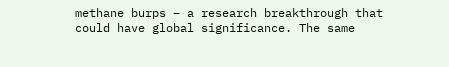methane burps – a research breakthrough that could have global significance. The same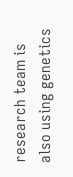research team is also using genetics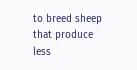to breed sheep that produce less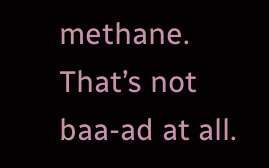methane. That’s not baa-ad at all.